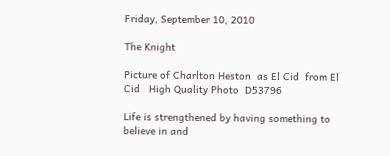Friday, September 10, 2010

The Knight

Picture of Charlton Heston  as El Cid  from El Cid   High Quality Photo  D53796

Life is strengthened by having something to believe in and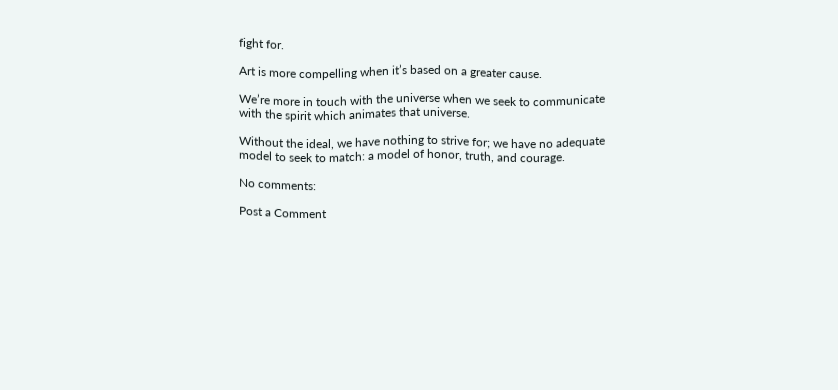fight for.

Art is more compelling when it’s based on a greater cause.

We’re more in touch with the universe when we seek to communicate with the spirit which animates that universe.

Without the ideal, we have nothing to strive for; we have no adequate model to seek to match: a model of honor, truth, and courage.

No comments:

Post a Comment